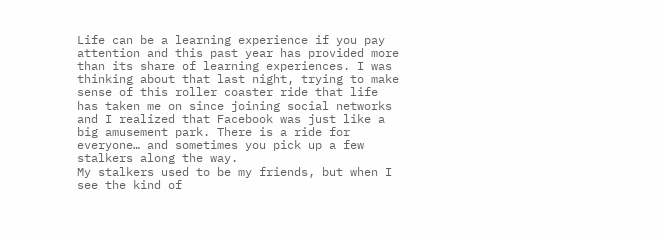Life can be a learning experience if you pay attention and this past year has provided more than its share of learning experiences. I was thinking about that last night, trying to make sense of this roller coaster ride that life has taken me on since joining social networks and I realized that Facebook was just like a big amusement park. There is a ride for everyone… and sometimes you pick up a few stalkers along the way.
My stalkers used to be my friends, but when I see the kind of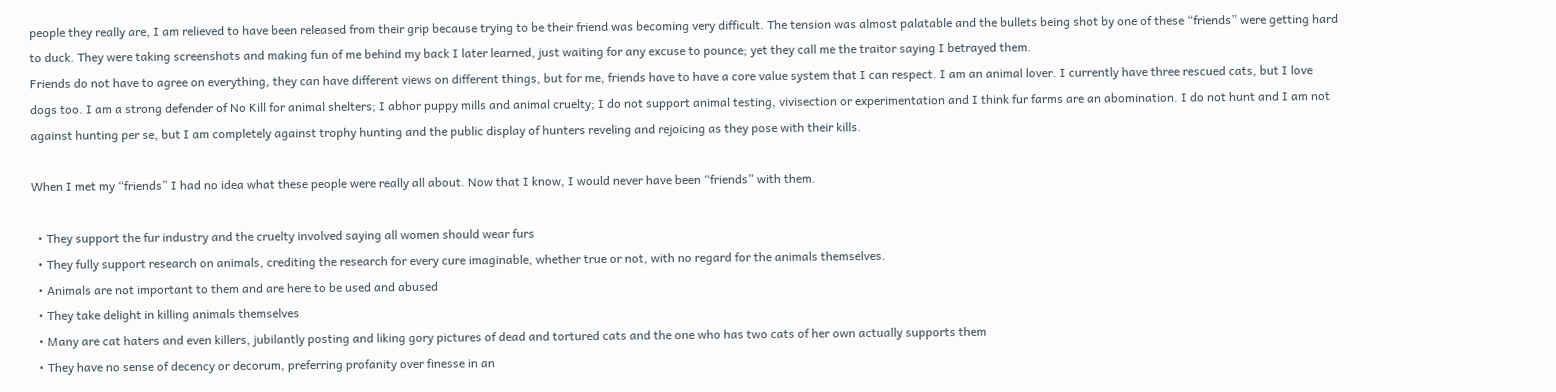people they really are, I am relieved to have been released from their grip because trying to be their friend was becoming very difficult. The tension was almost palatable and the bullets being shot by one of these “friends” were getting hard to duck. They were taking screenshots and making fun of me behind my back I later learned, just waiting for any excuse to pounce; yet they call me the traitor saying I betrayed them.
Friends do not have to agree on everything, they can have different views on different things, but for me, friends have to have a core value system that I can respect. I am an animal lover. I currently have three rescued cats, but I love dogs too. I am a strong defender of No Kill for animal shelters; I abhor puppy mills and animal cruelty; I do not support animal testing, vivisection or experimentation and I think fur farms are an abomination. I do not hunt and I am not against hunting per se, but I am completely against trophy hunting and the public display of hunters reveling and rejoicing as they pose with their kills.

When I met my “friends” I had no idea what these people were really all about. Now that I know, I would never have been “friends” with them.

  • They support the fur industry and the cruelty involved saying all women should wear furs
  • They fully support research on animals, crediting the research for every cure imaginable, whether true or not, with no regard for the animals themselves.
  • Animals are not important to them and are here to be used and abused
  • They take delight in killing animals themselves
  • Many are cat haters and even killers, jubilantly posting and liking gory pictures of dead and tortured cats and the one who has two cats of her own actually supports them
  • They have no sense of decency or decorum, preferring profanity over finesse in an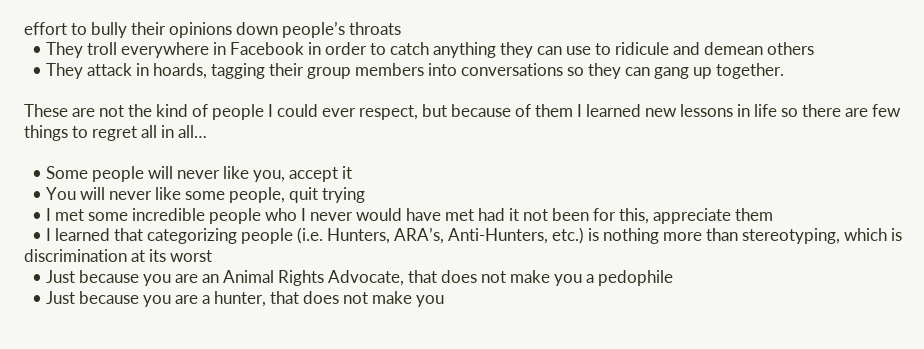effort to bully their opinions down people’s throats
  • They troll everywhere in Facebook in order to catch anything they can use to ridicule and demean others
  • They attack in hoards, tagging their group members into conversations so they can gang up together.

These are not the kind of people I could ever respect, but because of them I learned new lessons in life so there are few things to regret all in all…

  • Some people will never like you, accept it
  • You will never like some people, quit trying
  • I met some incredible people who I never would have met had it not been for this, appreciate them
  • I learned that categorizing people (i.e. Hunters, ARA’s, Anti-Hunters, etc.) is nothing more than stereotyping, which is discrimination at its worst
  • Just because you are an Animal Rights Advocate, that does not make you a pedophile
  • Just because you are a hunter, that does not make you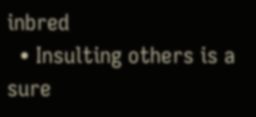inbred
  • Insulting others is a sure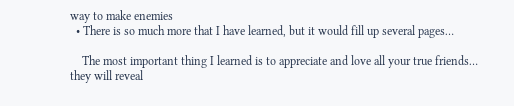way to make enemies
  • There is so much more that I have learned, but it would fill up several pages…

    The most important thing I learned is to appreciate and love all your true friends… they will reveal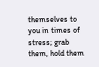themselves to you in times of stress; grab them, hold them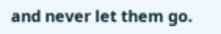and never let them go.